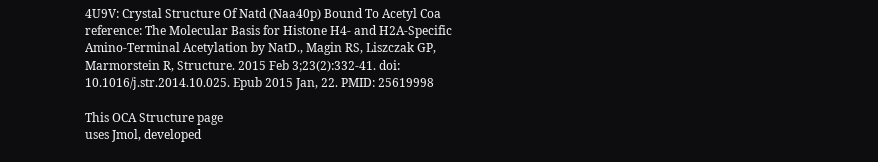4U9V: Crystal Structure Of Natd (Naa40p) Bound To Acetyl Coa
reference: The Molecular Basis for Histone H4- and H2A-Specific Amino-Terminal Acetylation by NatD., Magin RS, Liszczak GP, Marmorstein R, Structure. 2015 Feb 3;23(2):332-41. doi: 10.1016/j.str.2014.10.025. Epub 2015 Jan, 22. PMID: 25619998

This OCA Structure page
uses Jmol, developed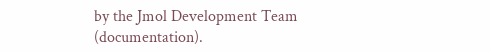by the Jmol Development Team (documentation).